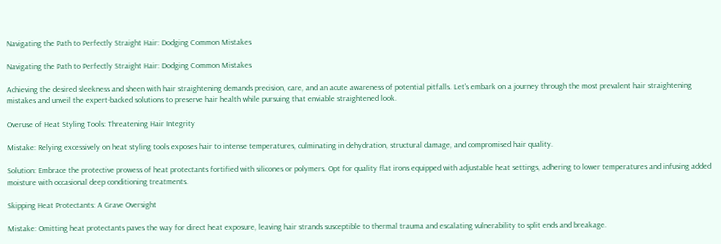Navigating the Path to Perfectly Straight Hair: Dodging Common Mistakes

Navigating the Path to Perfectly Straight Hair: Dodging Common Mistakes

Achieving the desired sleekness and sheen with hair straightening demands precision, care, and an acute awareness of potential pitfalls. Let's embark on a journey through the most prevalent hair straightening mistakes and unveil the expert-backed solutions to preserve hair health while pursuing that enviable straightened look.

Overuse of Heat Styling Tools: Threatening Hair Integrity

Mistake: Relying excessively on heat styling tools exposes hair to intense temperatures, culminating in dehydration, structural damage, and compromised hair quality.

Solution: Embrace the protective prowess of heat protectants fortified with silicones or polymers. Opt for quality flat irons equipped with adjustable heat settings, adhering to lower temperatures and infusing added moisture with occasional deep conditioning treatments.

Skipping Heat Protectants: A Grave Oversight

Mistake: Omitting heat protectants paves the way for direct heat exposure, leaving hair strands susceptible to thermal trauma and escalating vulnerability to split ends and breakage.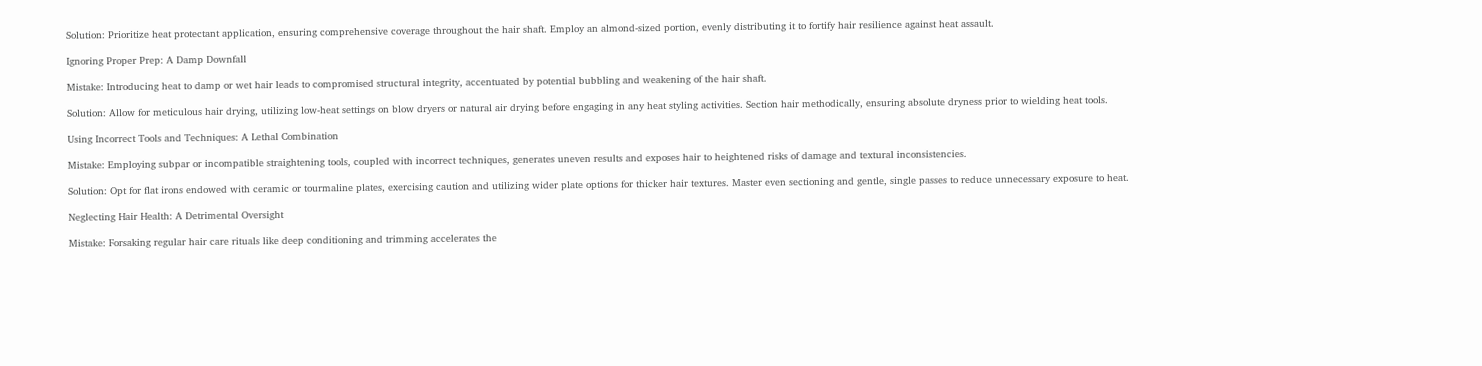Solution: Prioritize heat protectant application, ensuring comprehensive coverage throughout the hair shaft. Employ an almond-sized portion, evenly distributing it to fortify hair resilience against heat assault.

Ignoring Proper Prep: A Damp Downfall

Mistake: Introducing heat to damp or wet hair leads to compromised structural integrity, accentuated by potential bubbling and weakening of the hair shaft.

Solution: Allow for meticulous hair drying, utilizing low-heat settings on blow dryers or natural air drying before engaging in any heat styling activities. Section hair methodically, ensuring absolute dryness prior to wielding heat tools.

Using Incorrect Tools and Techniques: A Lethal Combination

Mistake: Employing subpar or incompatible straightening tools, coupled with incorrect techniques, generates uneven results and exposes hair to heightened risks of damage and textural inconsistencies.

Solution: Opt for flat irons endowed with ceramic or tourmaline plates, exercising caution and utilizing wider plate options for thicker hair textures. Master even sectioning and gentle, single passes to reduce unnecessary exposure to heat.

Neglecting Hair Health: A Detrimental Oversight

Mistake: Forsaking regular hair care rituals like deep conditioning and trimming accelerates the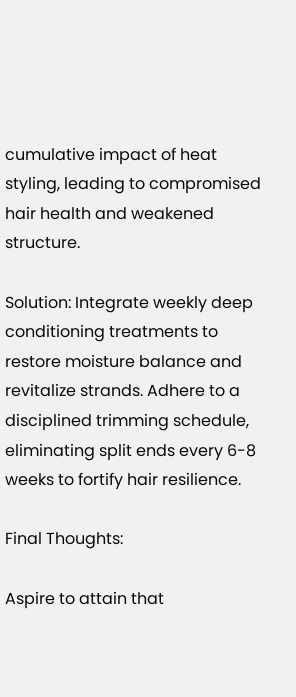cumulative impact of heat styling, leading to compromised hair health and weakened structure.

Solution: Integrate weekly deep conditioning treatments to restore moisture balance and revitalize strands. Adhere to a disciplined trimming schedule, eliminating split ends every 6-8 weeks to fortify hair resilience.

Final Thoughts:

Aspire to attain that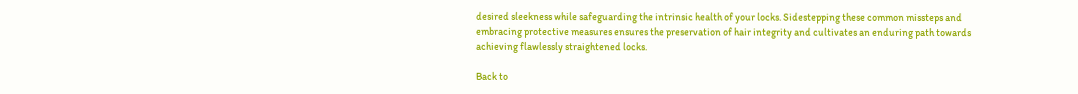desired sleekness while safeguarding the intrinsic health of your locks. Sidestepping these common missteps and embracing protective measures ensures the preservation of hair integrity and cultivates an enduring path towards achieving flawlessly straightened locks.

Back to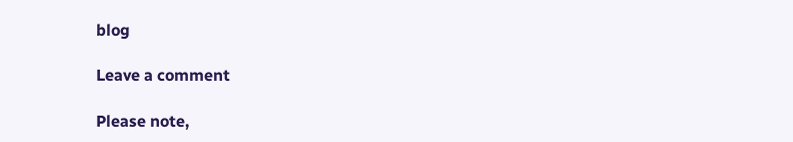blog

Leave a comment

Please note,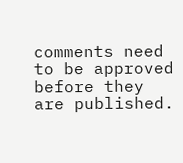comments need to be approved before they are published.